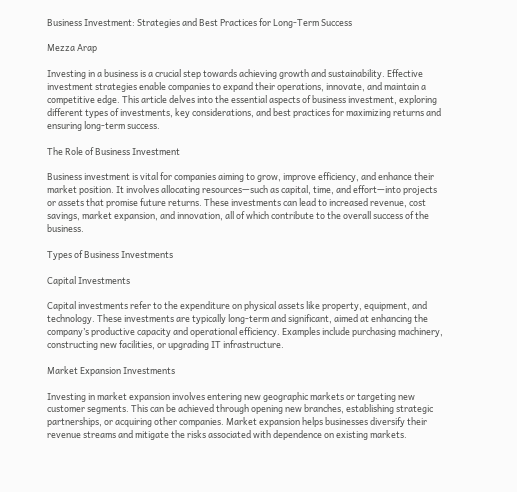Business Investment: Strategies and Best Practices for Long-Term Success

Mezza Arap

Investing in a business is a crucial step towards achieving growth and sustainability. Effective investment strategies enable companies to expand their operations, innovate, and maintain a competitive edge. This article delves into the essential aspects of business investment, exploring different types of investments, key considerations, and best practices for maximizing returns and ensuring long-term success.

The Role of Business Investment

Business investment is vital for companies aiming to grow, improve efficiency, and enhance their market position. It involves allocating resources—such as capital, time, and effort—into projects or assets that promise future returns. These investments can lead to increased revenue, cost savings, market expansion, and innovation, all of which contribute to the overall success of the business.

Types of Business Investments

Capital Investments

Capital investments refer to the expenditure on physical assets like property, equipment, and technology. These investments are typically long-term and significant, aimed at enhancing the company’s productive capacity and operational efficiency. Examples include purchasing machinery, constructing new facilities, or upgrading IT infrastructure.

Market Expansion Investments

Investing in market expansion involves entering new geographic markets or targeting new customer segments. This can be achieved through opening new branches, establishing strategic partnerships, or acquiring other companies. Market expansion helps businesses diversify their revenue streams and mitigate the risks associated with dependence on existing markets.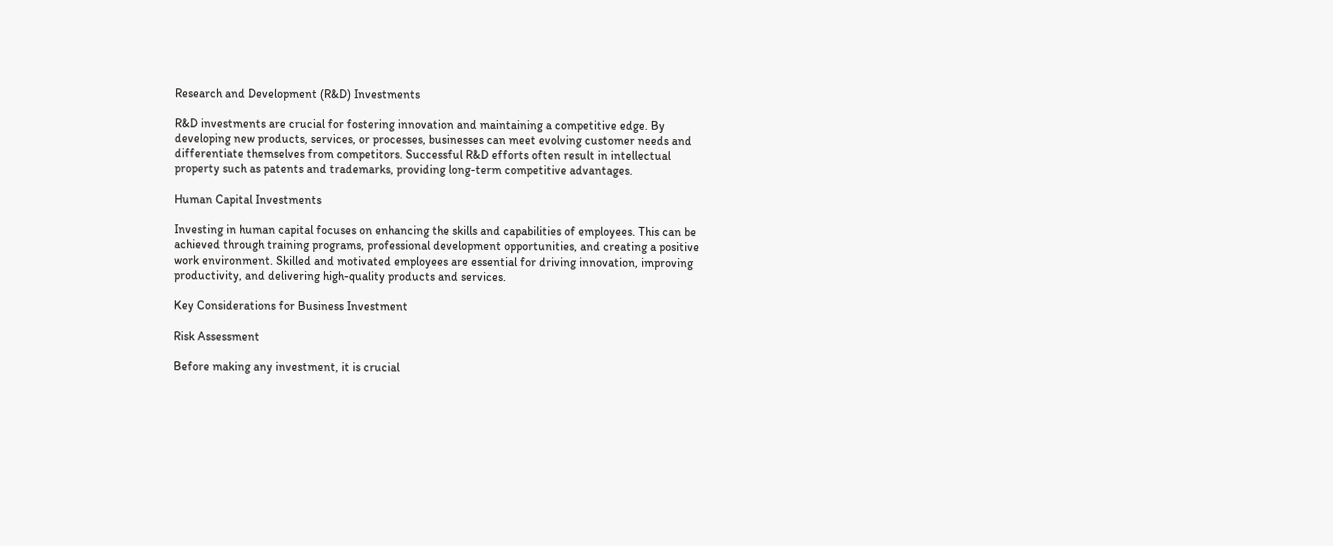Research and Development (R&D) Investments

R&D investments are crucial for fostering innovation and maintaining a competitive edge. By developing new products, services, or processes, businesses can meet evolving customer needs and differentiate themselves from competitors. Successful R&D efforts often result in intellectual property such as patents and trademarks, providing long-term competitive advantages.

Human Capital Investments

Investing in human capital focuses on enhancing the skills and capabilities of employees. This can be achieved through training programs, professional development opportunities, and creating a positive work environment. Skilled and motivated employees are essential for driving innovation, improving productivity, and delivering high-quality products and services.

Key Considerations for Business Investment

Risk Assessment

Before making any investment, it is crucial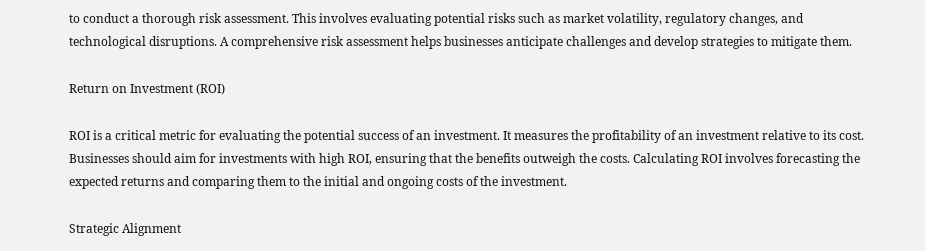to conduct a thorough risk assessment. This involves evaluating potential risks such as market volatility, regulatory changes, and technological disruptions. A comprehensive risk assessment helps businesses anticipate challenges and develop strategies to mitigate them.

Return on Investment (ROI)

ROI is a critical metric for evaluating the potential success of an investment. It measures the profitability of an investment relative to its cost. Businesses should aim for investments with high ROI, ensuring that the benefits outweigh the costs. Calculating ROI involves forecasting the expected returns and comparing them to the initial and ongoing costs of the investment.

Strategic Alignment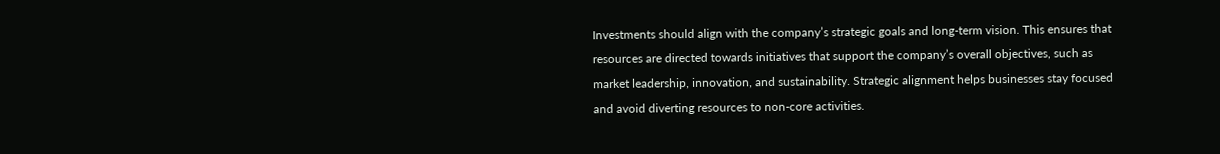Investments should align with the company’s strategic goals and long-term vision. This ensures that resources are directed towards initiatives that support the company’s overall objectives, such as market leadership, innovation, and sustainability. Strategic alignment helps businesses stay focused and avoid diverting resources to non-core activities.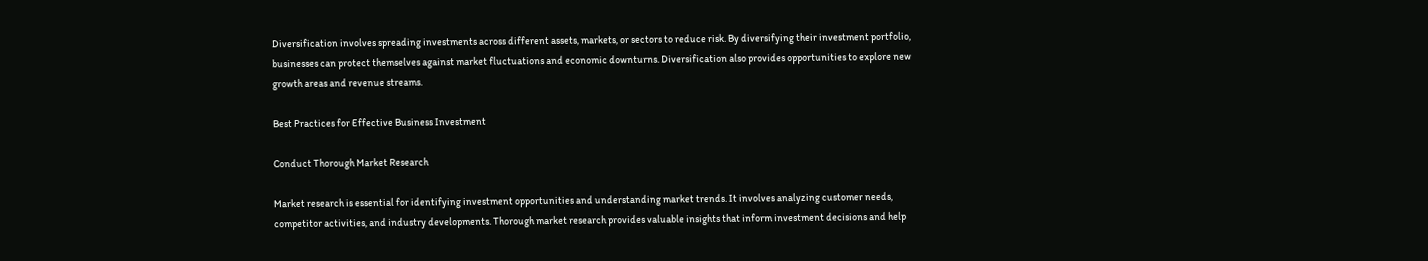Diversification involves spreading investments across different assets, markets, or sectors to reduce risk. By diversifying their investment portfolio, businesses can protect themselves against market fluctuations and economic downturns. Diversification also provides opportunities to explore new growth areas and revenue streams.

Best Practices for Effective Business Investment

Conduct Thorough Market Research

Market research is essential for identifying investment opportunities and understanding market trends. It involves analyzing customer needs, competitor activities, and industry developments. Thorough market research provides valuable insights that inform investment decisions and help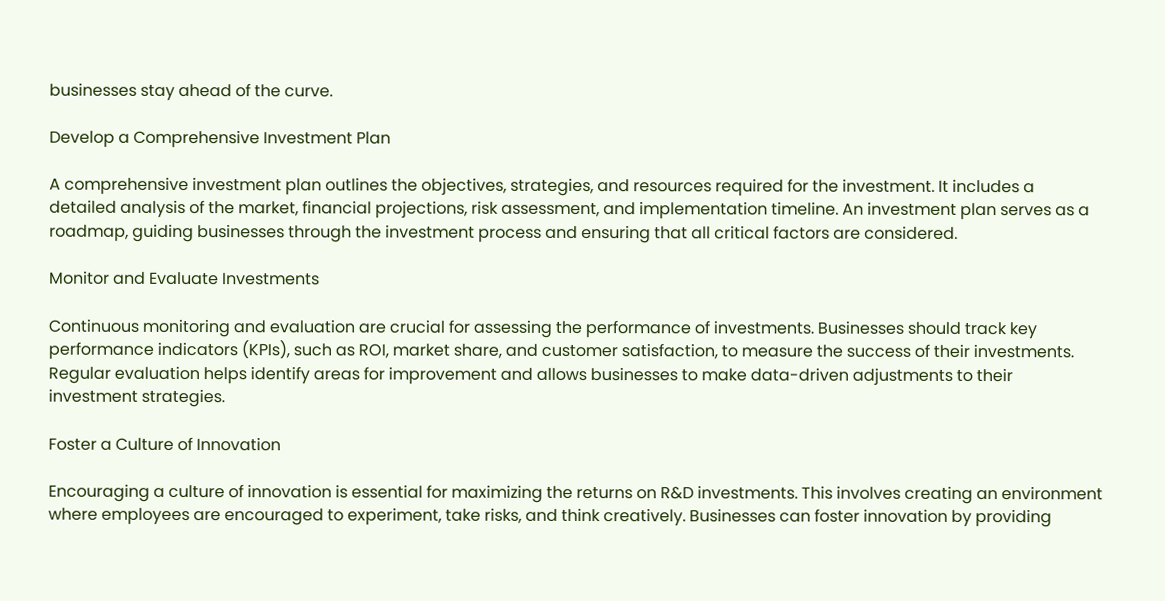businesses stay ahead of the curve.

Develop a Comprehensive Investment Plan

A comprehensive investment plan outlines the objectives, strategies, and resources required for the investment. It includes a detailed analysis of the market, financial projections, risk assessment, and implementation timeline. An investment plan serves as a roadmap, guiding businesses through the investment process and ensuring that all critical factors are considered.

Monitor and Evaluate Investments

Continuous monitoring and evaluation are crucial for assessing the performance of investments. Businesses should track key performance indicators (KPIs), such as ROI, market share, and customer satisfaction, to measure the success of their investments. Regular evaluation helps identify areas for improvement and allows businesses to make data-driven adjustments to their investment strategies.

Foster a Culture of Innovation

Encouraging a culture of innovation is essential for maximizing the returns on R&D investments. This involves creating an environment where employees are encouraged to experiment, take risks, and think creatively. Businesses can foster innovation by providing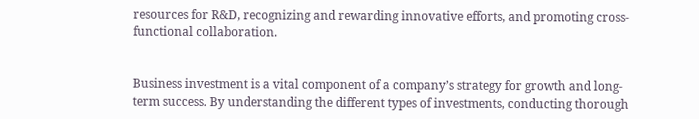resources for R&D, recognizing and rewarding innovative efforts, and promoting cross-functional collaboration.


Business investment is a vital component of a company’s strategy for growth and long-term success. By understanding the different types of investments, conducting thorough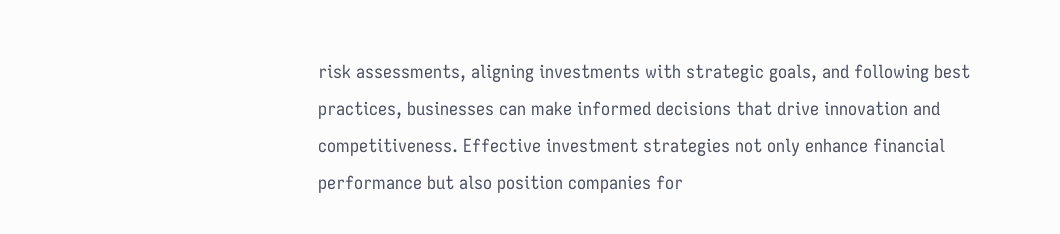risk assessments, aligning investments with strategic goals, and following best practices, businesses can make informed decisions that drive innovation and competitiveness. Effective investment strategies not only enhance financial performance but also position companies for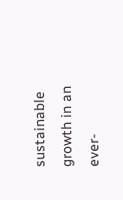sustainable growth in an ever-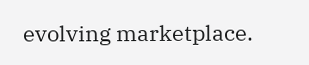evolving marketplace.